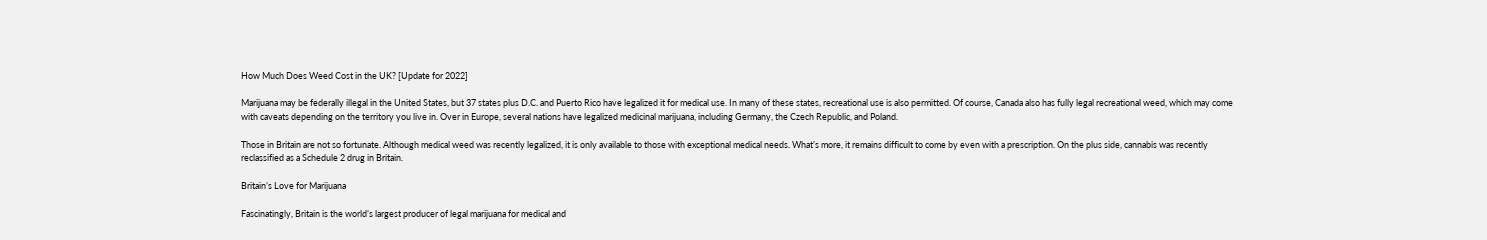How Much Does Weed Cost in the UK? [Update for 2022]

Marijuana may be federally illegal in the United States, but 37 states plus D.C. and Puerto Rico have legalized it for medical use. In many of these states, recreational use is also permitted. Of course, Canada also has fully legal recreational weed, which may come with caveats depending on the territory you live in. Over in Europe, several nations have legalized medicinal marijuana, including Germany, the Czech Republic, and Poland.

Those in Britain are not so fortunate. Although medical weed was recently legalized, it is only available to those with exceptional medical needs. What’s more, it remains difficult to come by even with a prescription. On the plus side, cannabis was recently reclassified as a Schedule 2 drug in Britain.

Britain’s Love for Marijuana

Fascinatingly, Britain is the world’s largest producer of legal marijuana for medical and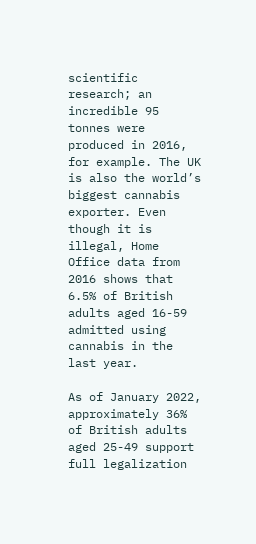scientific research; an incredible 95 tonnes were produced in 2016, for example. The UK is also the world’s biggest cannabis exporter. Even though it is illegal, Home Office data from 2016 shows that 6.5% of British adults aged 16-59 admitted using cannabis in the last year.

As of January 2022, approximately 36% of British adults aged 25-49 support full legalization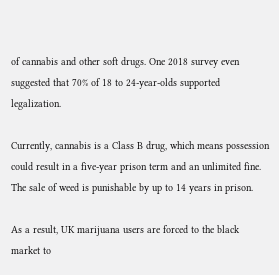of cannabis and other soft drugs. One 2018 survey even suggested that 70% of 18 to 24-year-olds supported legalization.

Currently, cannabis is a Class B drug, which means possession could result in a five-year prison term and an unlimited fine. The sale of weed is punishable by up to 14 years in prison.

As a result, UK marijuana users are forced to the black market to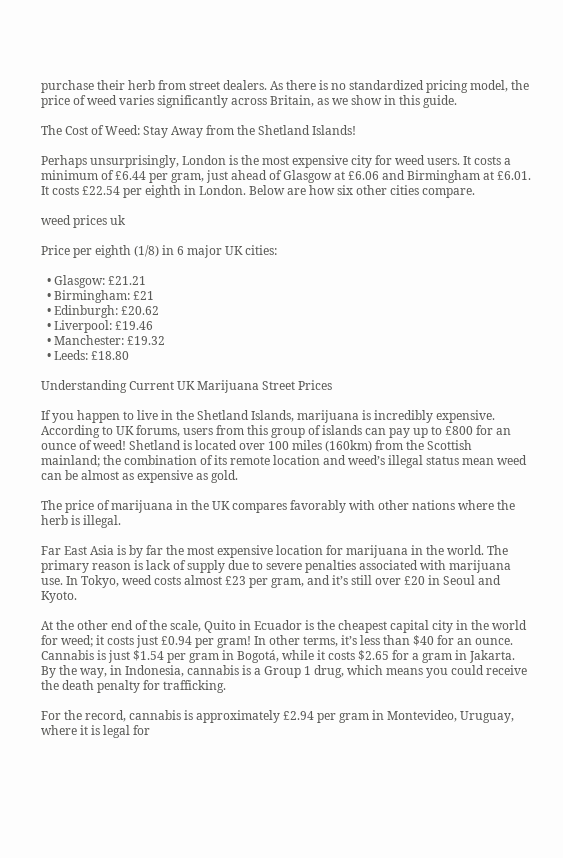purchase their herb from street dealers. As there is no standardized pricing model, the price of weed varies significantly across Britain, as we show in this guide.

The Cost of Weed: Stay Away from the Shetland Islands!

Perhaps unsurprisingly, London is the most expensive city for weed users. It costs a minimum of £6.44 per gram, just ahead of Glasgow at £6.06 and Birmingham at £6.01. It costs £22.54 per eighth in London. Below are how six other cities compare.

weed prices uk

Price per eighth (1/8) in 6 major UK cities:

  • Glasgow: £21.21
  • Birmingham: £21
  • Edinburgh: £20.62
  • Liverpool: £19.46
  • Manchester: £19.32
  • Leeds: £18.80

Understanding Current UK Marijuana Street Prices

If you happen to live in the Shetland Islands, marijuana is incredibly expensive. According to UK forums, users from this group of islands can pay up to £800 for an ounce of weed! Shetland is located over 100 miles (160km) from the Scottish mainland; the combination of its remote location and weed’s illegal status mean weed can be almost as expensive as gold.

The price of marijuana in the UK compares favorably with other nations where the herb is illegal.

Far East Asia is by far the most expensive location for marijuana in the world. The primary reason is lack of supply due to severe penalties associated with marijuana use. In Tokyo, weed costs almost £23 per gram, and it’s still over £20 in Seoul and Kyoto.

At the other end of the scale, Quito in Ecuador is the cheapest capital city in the world for weed; it costs just £0.94 per gram! In other terms, it’s less than $40 for an ounce. Cannabis is just $1.54 per gram in Bogotá, while it costs $2.65 for a gram in Jakarta. By the way, in Indonesia, cannabis is a Group 1 drug, which means you could receive the death penalty for trafficking.

For the record, cannabis is approximately £2.94 per gram in Montevideo, Uruguay, where it is legal for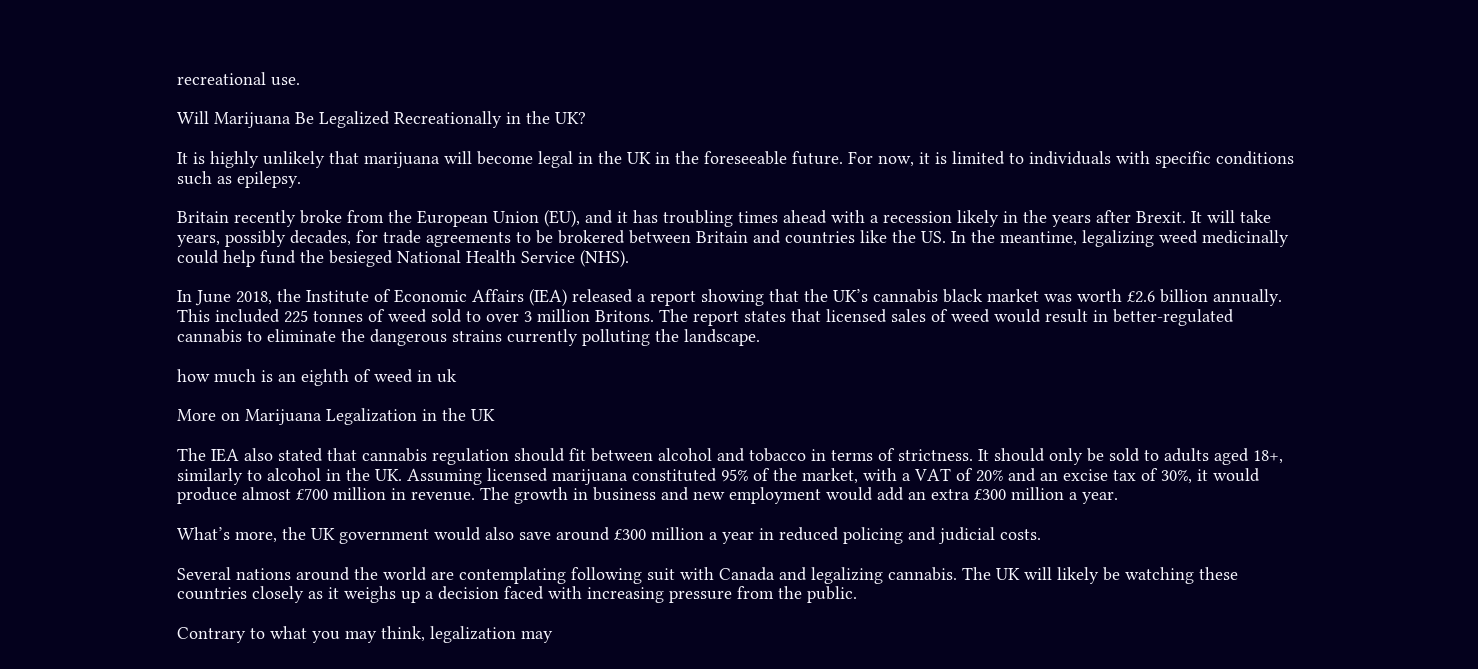recreational use.

Will Marijuana Be Legalized Recreationally in the UK?

It is highly unlikely that marijuana will become legal in the UK in the foreseeable future. For now, it is limited to individuals with specific conditions such as epilepsy.

Britain recently broke from the European Union (EU), and it has troubling times ahead with a recession likely in the years after Brexit. It will take years, possibly decades, for trade agreements to be brokered between Britain and countries like the US. In the meantime, legalizing weed medicinally could help fund the besieged National Health Service (NHS).

In June 2018, the Institute of Economic Affairs (IEA) released a report showing that the UK’s cannabis black market was worth £2.6 billion annually. This included 225 tonnes of weed sold to over 3 million Britons. The report states that licensed sales of weed would result in better-regulated cannabis to eliminate the dangerous strains currently polluting the landscape.

how much is an eighth of weed in uk

More on Marijuana Legalization in the UK

The IEA also stated that cannabis regulation should fit between alcohol and tobacco in terms of strictness. It should only be sold to adults aged 18+, similarly to alcohol in the UK. Assuming licensed marijuana constituted 95% of the market, with a VAT of 20% and an excise tax of 30%, it would produce almost £700 million in revenue. The growth in business and new employment would add an extra £300 million a year.

What’s more, the UK government would also save around £300 million a year in reduced policing and judicial costs.

Several nations around the world are contemplating following suit with Canada and legalizing cannabis. The UK will likely be watching these countries closely as it weighs up a decision faced with increasing pressure from the public.

Contrary to what you may think, legalization may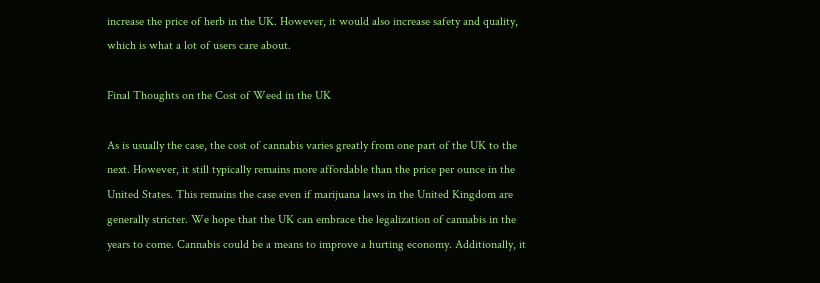increase the price of herb in the UK. However, it would also increase safety and quality, which is what a lot of users care about.

Final Thoughts on the Cost of Weed in the UK

As is usually the case, the cost of cannabis varies greatly from one part of the UK to the next. However, it still typically remains more affordable than the price per ounce in the United States. This remains the case even if marijuana laws in the United Kingdom are generally stricter. We hope that the UK can embrace the legalization of cannabis in the years to come. Cannabis could be a means to improve a hurting economy. Additionally, it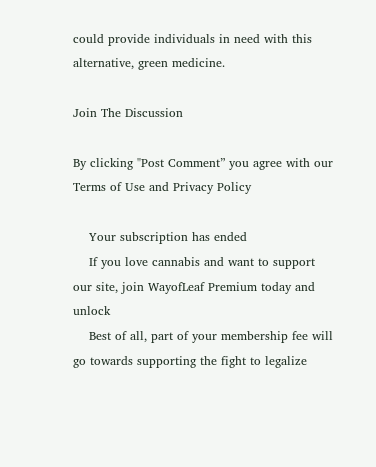could provide individuals in need with this alternative, green medicine.

Join The Discussion

By clicking "Post Comment” you agree with our Terms of Use and Privacy Policy

    Your subscription has ended
    If you love cannabis and want to support our site, join WayofLeaf Premium today and unlock
    Best of all, part of your membership fee will go towards supporting the fight to legalize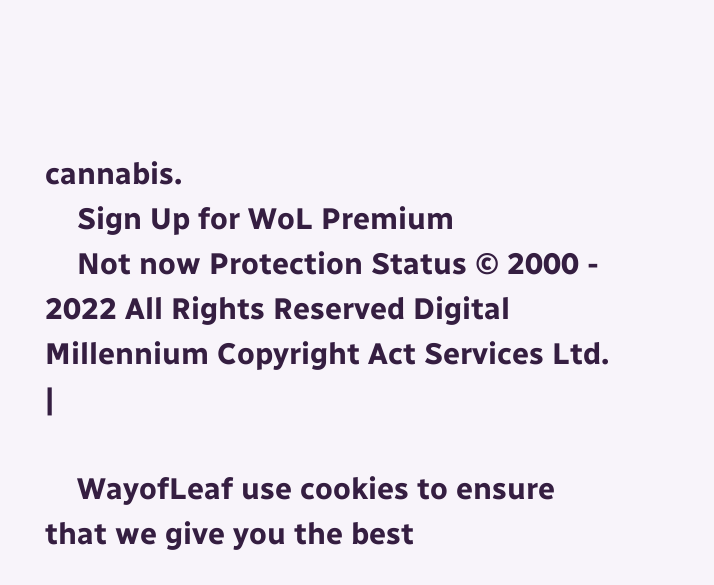cannabis.
    Sign Up for WoL Premium
    Not now Protection Status © 2000 - 2022 All Rights Reserved Digital Millennium Copyright Act Services Ltd. |

    WayofLeaf use cookies to ensure that we give you the best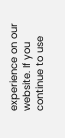experience on our website. If you continue to use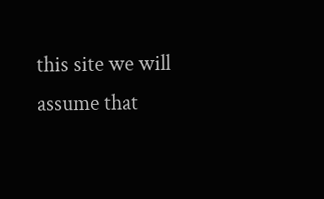this site we will assume that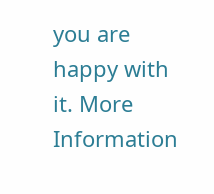you are happy with it. More Information